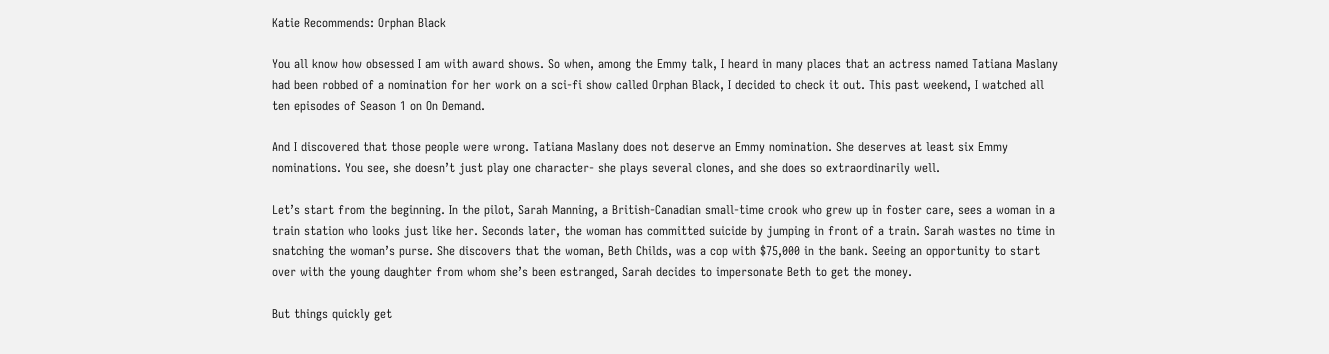Katie Recommends: Orphan Black

You all know how obsessed I am with award shows. So when, among the Emmy talk, I heard in many places that an actress named Tatiana Maslany had been robbed of a nomination for her work on a sci-fi show called Orphan Black, I decided to check it out. This past weekend, I watched all ten episodes of Season 1 on On Demand.

And I discovered that those people were wrong. Tatiana Maslany does not deserve an Emmy nomination. She deserves at least six Emmy nominations. You see, she doesn’t just play one character- she plays several clones, and she does so extraordinarily well.

Let’s start from the beginning. In the pilot, Sarah Manning, a British-Canadian small-time crook who grew up in foster care, sees a woman in a train station who looks just like her. Seconds later, the woman has committed suicide by jumping in front of a train. Sarah wastes no time in snatching the woman’s purse. She discovers that the woman, Beth Childs, was a cop with $75,000 in the bank. Seeing an opportunity to start over with the young daughter from whom she’s been estranged, Sarah decides to impersonate Beth to get the money.

But things quickly get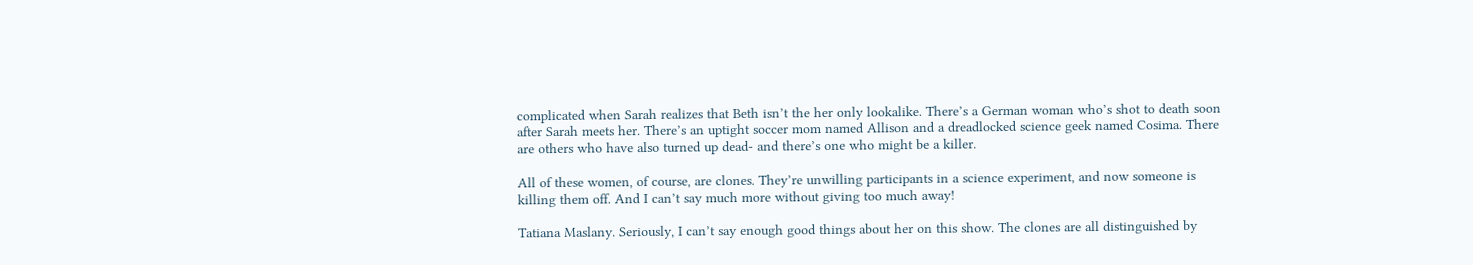complicated when Sarah realizes that Beth isn’t the her only lookalike. There’s a German woman who’s shot to death soon after Sarah meets her. There’s an uptight soccer mom named Allison and a dreadlocked science geek named Cosima. There are others who have also turned up dead- and there’s one who might be a killer.

All of these women, of course, are clones. They’re unwilling participants in a science experiment, and now someone is killing them off. And I can’t say much more without giving too much away!

Tatiana Maslany. Seriously, I can’t say enough good things about her on this show. The clones are all distinguished by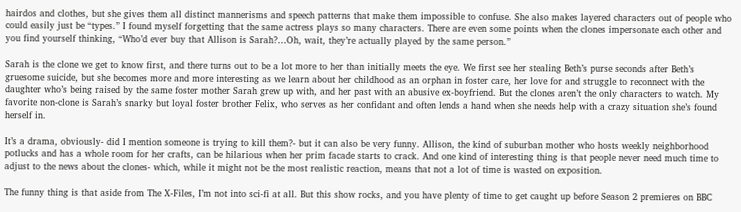hairdos and clothes, but she gives them all distinct mannerisms and speech patterns that make them impossible to confuse. She also makes layered characters out of people who could easily just be “types.” I found myself forgetting that the same actress plays so many characters. There are even some points when the clones impersonate each other and you find yourself thinking, “Who’d ever buy that Allison is Sarah?…Oh, wait, they’re actually played by the same person.”

Sarah is the clone we get to know first, and there turns out to be a lot more to her than initially meets the eye. We first see her stealing Beth’s purse seconds after Beth’s gruesome suicide, but she becomes more and more interesting as we learn about her childhood as an orphan in foster care, her love for and struggle to reconnect with the daughter who’s being raised by the same foster mother Sarah grew up with, and her past with an abusive ex-boyfriend. But the clones aren’t the only characters to watch. My favorite non-clone is Sarah’s snarky but loyal foster brother Felix, who serves as her confidant and often lends a hand when she needs help with a crazy situation she’s found herself in.

It’s a drama, obviously- did I mention someone is trying to kill them?- but it can also be very funny. Allison, the kind of suburban mother who hosts weekly neighborhood potlucks and has a whole room for her crafts, can be hilarious when her prim facade starts to crack. And one kind of interesting thing is that people never need much time to adjust to the news about the clones- which, while it might not be the most realistic reaction, means that not a lot of time is wasted on exposition.

The funny thing is that aside from The X-Files, I’m not into sci-fi at all. But this show rocks, and you have plenty of time to get caught up before Season 2 premieres on BBC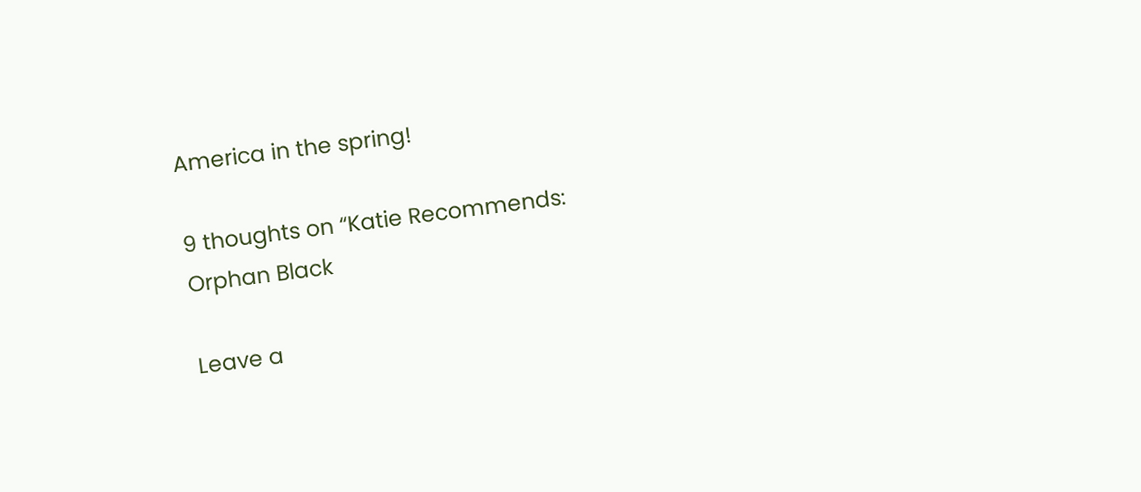America in the spring!

9 thoughts on “Katie Recommends: Orphan Black

Leave a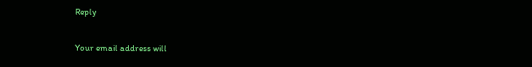Reply

Your email address will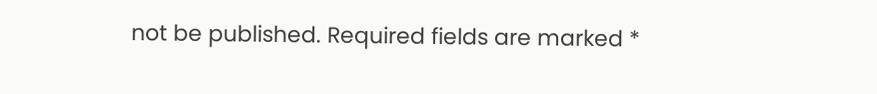not be published. Required fields are marked *